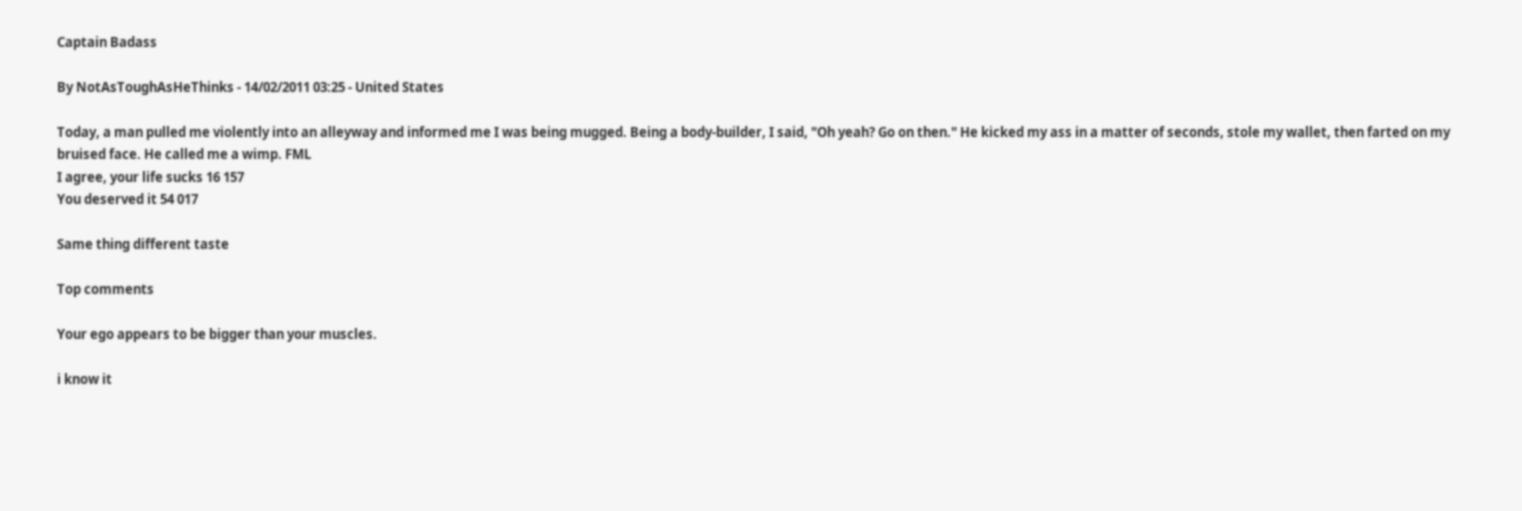Captain Badass

By NotAsToughAsHeThinks - 14/02/2011 03:25 - United States

Today, a man pulled me violently into an alleyway and informed me I was being mugged. Being a body-builder, I said, "Oh yeah? Go on then." He kicked my ass in a matter of seconds, stole my wallet, then farted on my bruised face. He called me a wimp. FML
I agree, your life sucks 16 157
You deserved it 54 017

Same thing different taste

Top comments

Your ego appears to be bigger than your muscles.

i know it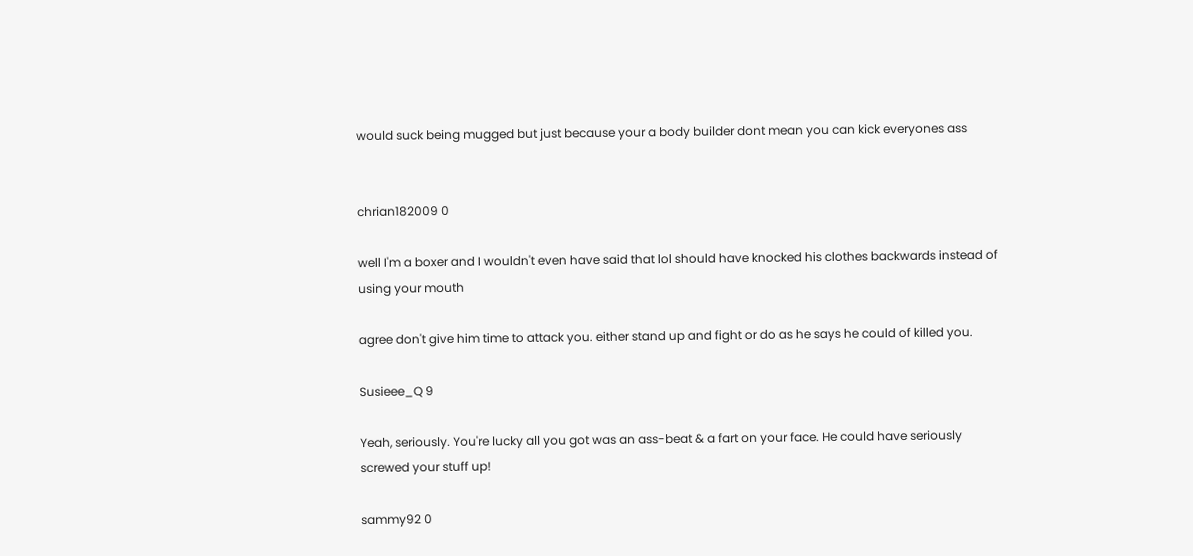would suck being mugged but just because your a body builder dont mean you can kick everyones ass


chrian182009 0

well I'm a boxer and I wouldn't even have said that lol should have knocked his clothes backwards instead of using your mouth

agree don't give him time to attack you. either stand up and fight or do as he says he could of killed you.

Susieee_Q 9

Yeah, seriously. You're lucky all you got was an ass-beat & a fart on your face. He could have seriously screwed your stuff up!

sammy92 0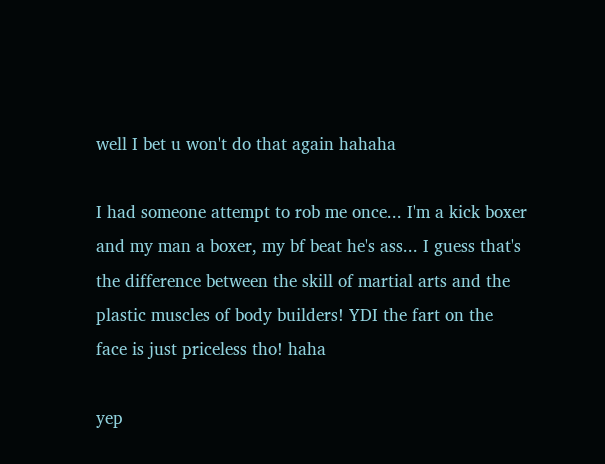well I bet u won't do that again hahaha

I had someone attempt to rob me once... I'm a kick boxer and my man a boxer, my bf beat he's ass... I guess that's the difference between the skill of martial arts and the plastic muscles of body builders! YDI the fart on the face is just priceless tho! haha

yep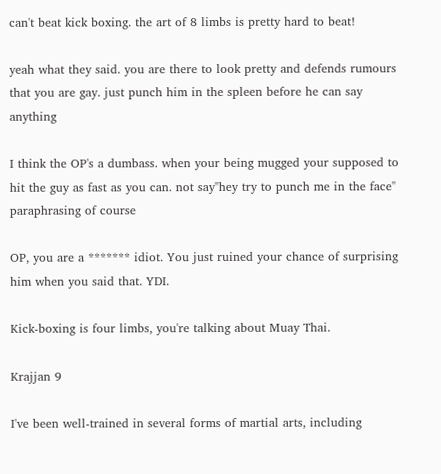can't beat kick boxing. the art of 8 limbs is pretty hard to beat!

yeah what they said. you are there to look pretty and defends rumours that you are gay. just punch him in the spleen before he can say anything

I think the OP's a dumbass. when your being mugged your supposed to hit the guy as fast as you can. not say"hey try to punch me in the face" paraphrasing of course

OP, you are a ******* idiot. You just ruined your chance of surprising him when you said that. YDI.

Kick-boxing is four limbs, you're talking about Muay Thai.

Krajjan 9

I've been well-trained in several forms of martial arts, including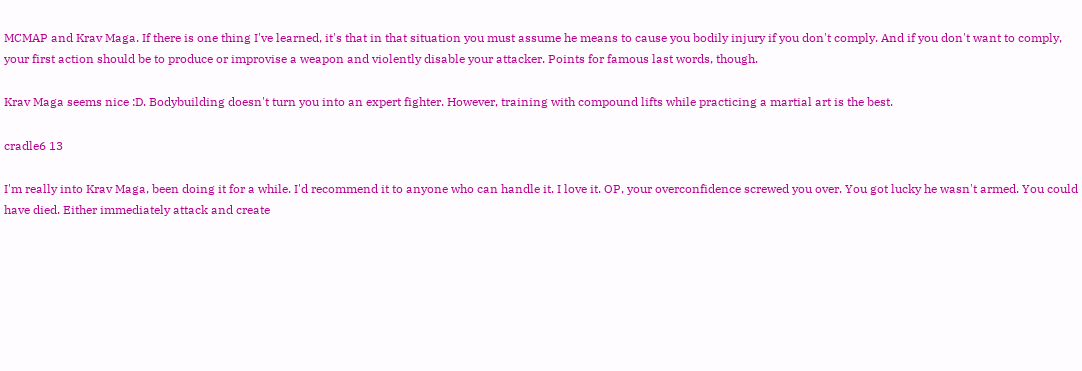MCMAP and Krav Maga. If there is one thing I've learned, it's that in that situation you must assume he means to cause you bodily injury if you don't comply. And if you don't want to comply, your first action should be to produce or improvise a weapon and violently disable your attacker. Points for famous last words, though.

Krav Maga seems nice :D. Bodybuilding doesn't turn you into an expert fighter. However, training with compound lifts while practicing a martial art is the best.

cradle6 13

I'm really into Krav Maga, been doing it for a while. I'd recommend it to anyone who can handle it. I love it. OP, your overconfidence screwed you over. You got lucky he wasn't armed. You could have died. Either immediately attack and create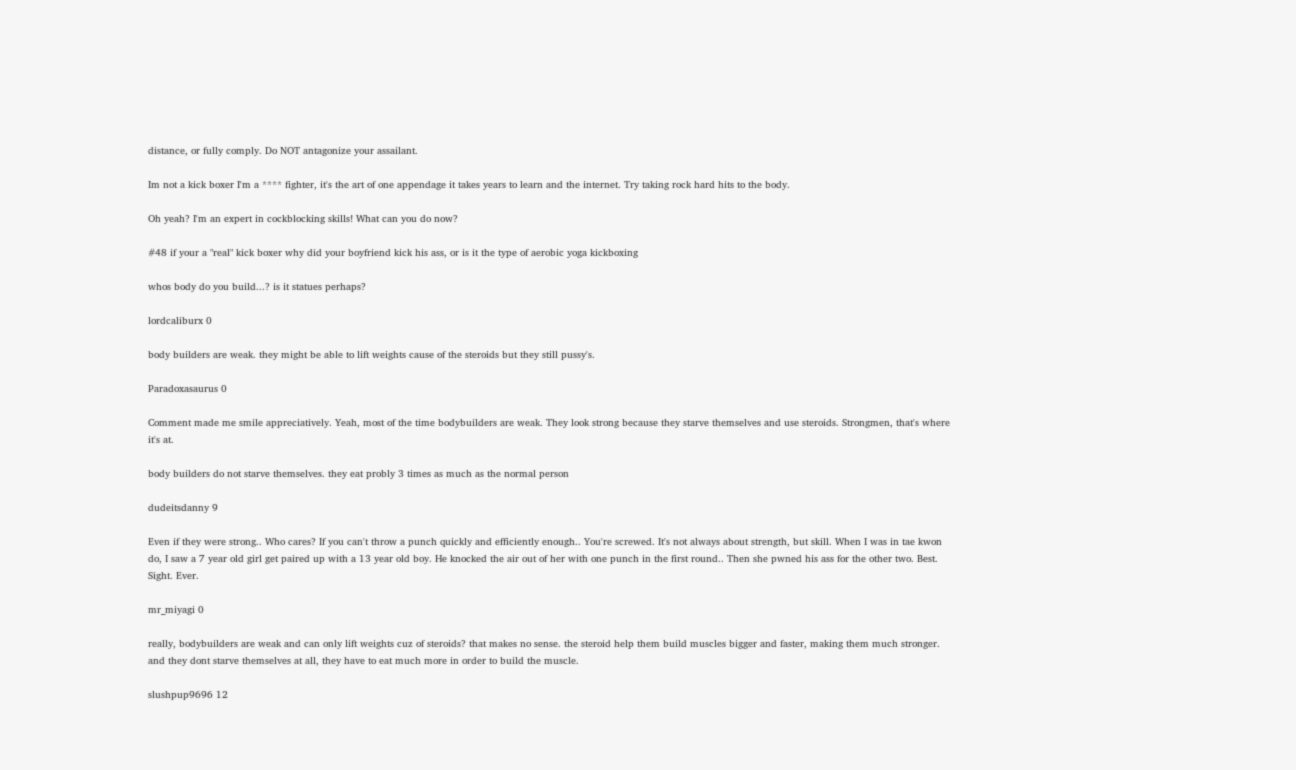distance, or fully comply. Do NOT antagonize your assailant.

Im not a kick boxer I'm a **** fighter, it's the art of one appendage it takes years to learn and the internet. Try taking rock hard hits to the body.

Oh yeah? I'm an expert in cockblocking skills! What can you do now?

#48 if your a "real" kick boxer why did your boyfriend kick his ass, or is it the type of aerobic yoga kickboxing

whos body do you build...? is it statues perhaps?

lordcaliburx 0

body builders are weak. they might be able to lift weights cause of the steroids but they still pussy's.

Paradoxasaurus 0

Comment made me smile appreciatively. Yeah, most of the time bodybuilders are weak. They look strong because they starve themselves and use steroids. Strongmen, that's where it's at.

body builders do not starve themselves. they eat probly 3 times as much as the normal person

dudeitsdanny 9

Even if they were strong.. Who cares? If you can't throw a punch quickly and efficiently enough.. You're screwed. It's not always about strength, but skill. When I was in tae kwon do, I saw a 7 year old girl get paired up with a 13 year old boy. He knocked the air out of her with one punch in the first round.. Then she pwned his ass for the other two. Best. Sight. Ever.

mr_miyagi 0

really, bodybuilders are weak and can only lift weights cuz of steroids? that makes no sense. the steroid help them build muscles bigger and faster, making them much stronger. and they dont starve themselves at all, they have to eat much more in order to build the muscle.

slushpup9696 12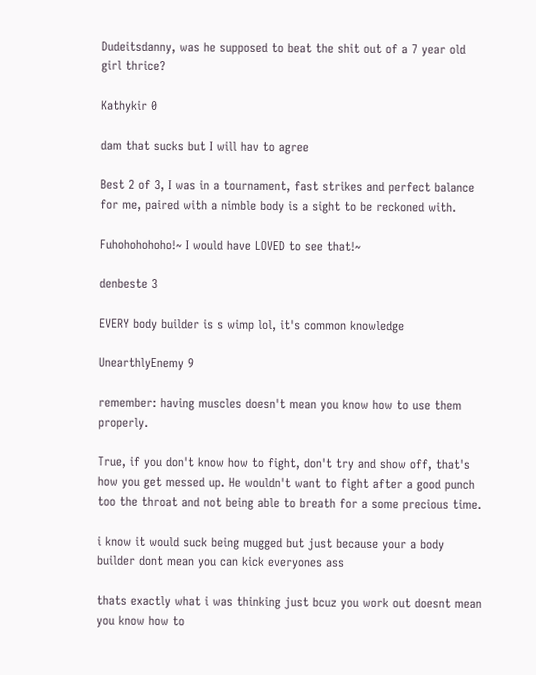Dudeitsdanny, was he supposed to beat the shit out of a 7 year old girl thrice?

Kathykir 0

dam that sucks but I will hav to agree

Best 2 of 3, I was in a tournament, fast strikes and perfect balance for me, paired with a nimble body is a sight to be reckoned with.

Fuhohohohoho!~ I would have LOVED to see that!~

denbeste 3

EVERY body builder is s wimp lol, it's common knowledge

UnearthlyEnemy 9

remember: having muscles doesn't mean you know how to use them properly.

True, if you don't know how to fight, don't try and show off, that's how you get messed up. He wouldn't want to fight after a good punch too the throat and not being able to breath for a some precious time.

i know it would suck being mugged but just because your a body builder dont mean you can kick everyones ass

thats exactly what i was thinking just bcuz you work out doesnt mean you know how to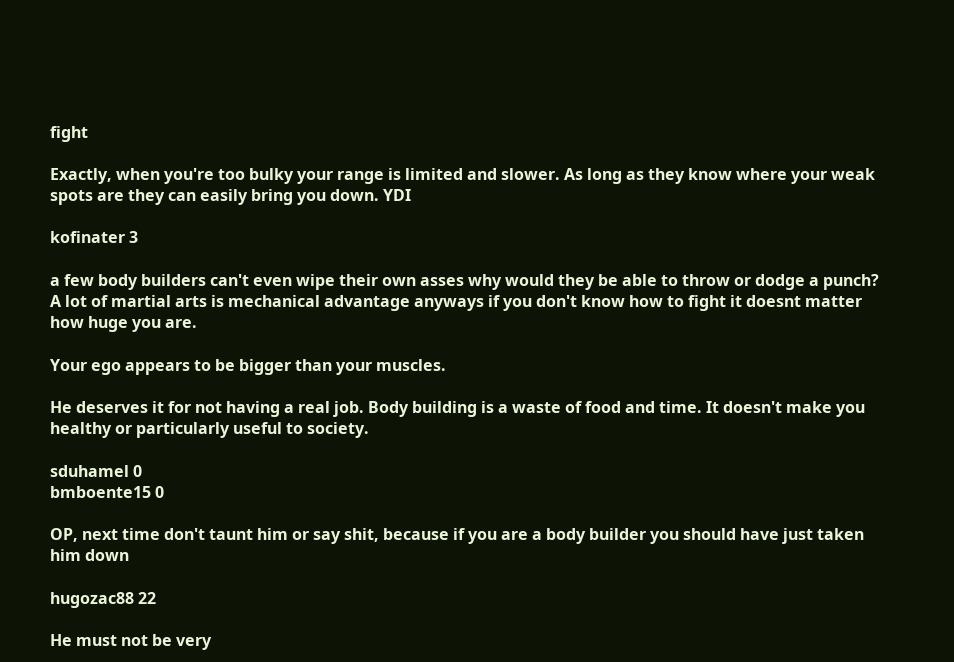fight

Exactly, when you're too bulky your range is limited and slower. As long as they know where your weak spots are they can easily bring you down. YDI

kofinater 3

a few body builders can't even wipe their own asses why would they be able to throw or dodge a punch? A lot of martial arts is mechanical advantage anyways if you don't know how to fight it doesnt matter how huge you are.

Your ego appears to be bigger than your muscles.

He deserves it for not having a real job. Body building is a waste of food and time. It doesn't make you healthy or particularly useful to society.

sduhamel 0
bmboente15 0

OP, next time don't taunt him or say shit, because if you are a body builder you should have just taken him down

hugozac88 22

He must not be very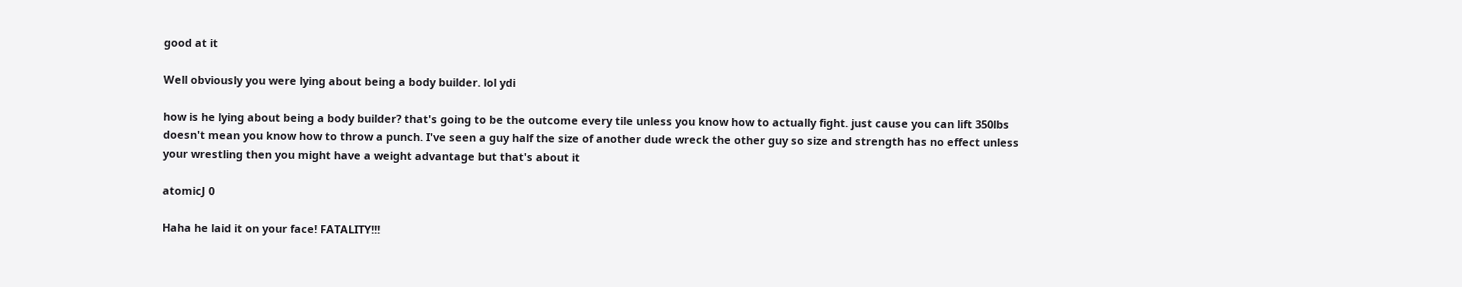good at it

Well obviously you were lying about being a body builder. lol ydi

how is he lying about being a body builder? that's going to be the outcome every tile unless you know how to actually fight. just cause you can lift 350lbs doesn't mean you know how to throw a punch. I've seen a guy half the size of another dude wreck the other guy so size and strength has no effect unless your wrestling then you might have a weight advantage but that's about it

atomicJ 0

Haha he laid it on your face! FATALITY!!!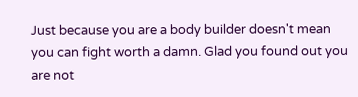Just because you are a body builder doesn't mean you can fight worth a damn. Glad you found out you are not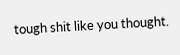tough shit like you thought.